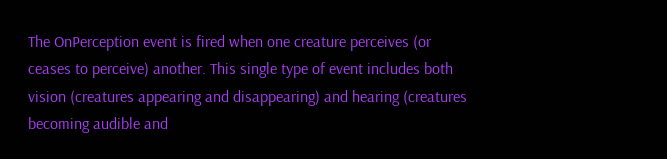The OnPerception event is fired when one creature perceives (or ceases to perceive) another. This single type of event includes both vision (creatures appearing and disappearing) and hearing (creatures becoming audible and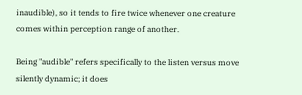inaudible), so it tends to fire twice whenever one creature comes within perception range of another.

Being "audible" refers specifically to the listen versus move silently dynamic; it does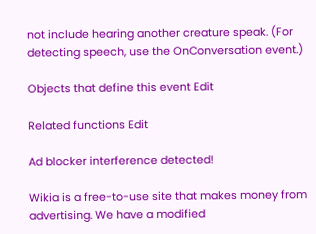not include hearing another creature speak. (For detecting speech, use the OnConversation event.)

Objects that define this event Edit

Related functions Edit

Ad blocker interference detected!

Wikia is a free-to-use site that makes money from advertising. We have a modified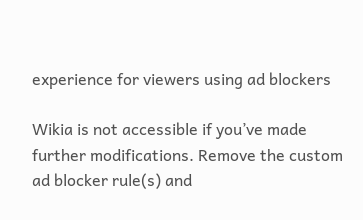experience for viewers using ad blockers

Wikia is not accessible if you’ve made further modifications. Remove the custom ad blocker rule(s) and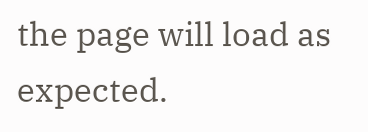the page will load as expected.